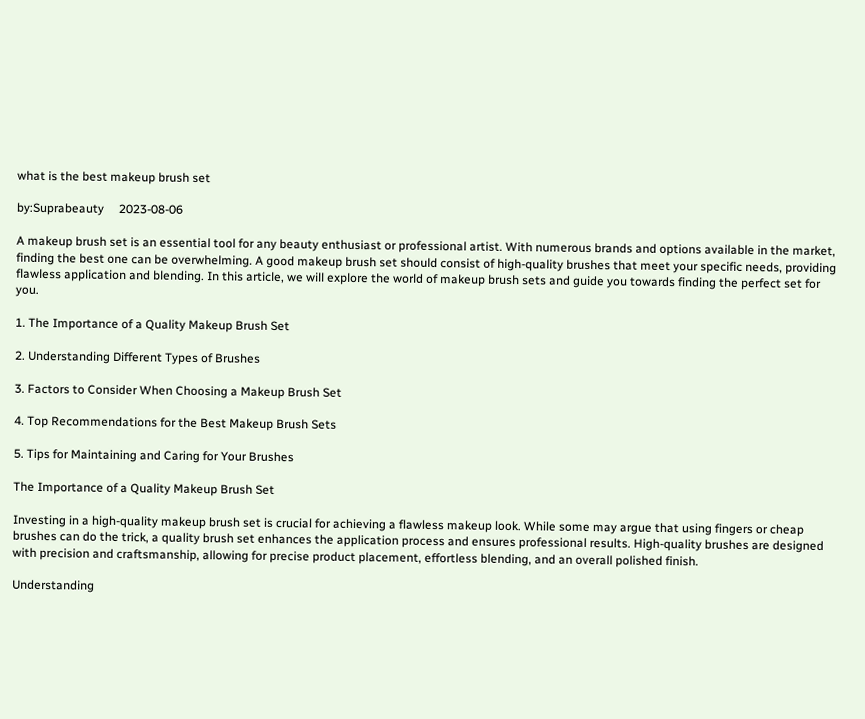what is the best makeup brush set

by:Suprabeauty     2023-08-06

A makeup brush set is an essential tool for any beauty enthusiast or professional artist. With numerous brands and options available in the market, finding the best one can be overwhelming. A good makeup brush set should consist of high-quality brushes that meet your specific needs, providing flawless application and blending. In this article, we will explore the world of makeup brush sets and guide you towards finding the perfect set for you.

1. The Importance of a Quality Makeup Brush Set

2. Understanding Different Types of Brushes

3. Factors to Consider When Choosing a Makeup Brush Set

4. Top Recommendations for the Best Makeup Brush Sets

5. Tips for Maintaining and Caring for Your Brushes

The Importance of a Quality Makeup Brush Set

Investing in a high-quality makeup brush set is crucial for achieving a flawless makeup look. While some may argue that using fingers or cheap brushes can do the trick, a quality brush set enhances the application process and ensures professional results. High-quality brushes are designed with precision and craftsmanship, allowing for precise product placement, effortless blending, and an overall polished finish.

Understanding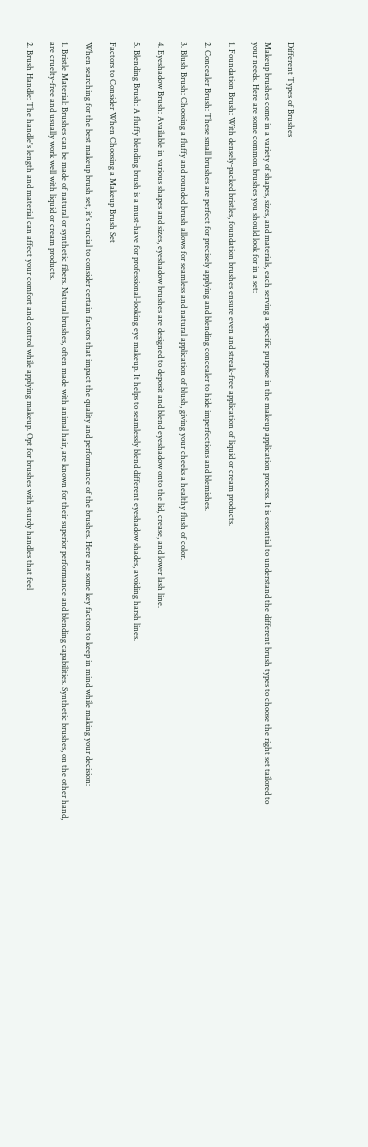Different Types of Brushes

Makeup brushes come in a variety of shapes, sizes, and materials, each serving a specific purpose in the makeup application process. It is essential to understand the different brush types to choose the right set tailored to your needs. Here are some common brushes you should look for in a set:

1. Foundation Brush: With densely-packed bristles, foundation brushes ensure even and streak-free application of liquid or cream products.

2. Concealer Brush: These small brushes are perfect for precisely applying and blending concealer to hide imperfections and blemishes.

3. Blush Brush: Choosing a fluffy and rounded brush allows for seamless and natural application of blush, giving your cheeks a healthy flush of color.

4. Eyeshadow Brush: Available in various shapes and sizes, eyeshadow brushes are designed to deposit and blend eyeshadow onto the lid, crease, and lower lash line.

5. Blending Brush: A fluffy blending brush is a must-have for professional-looking eye makeup. It helps to seamlessly blend different eyeshadow shades, avoiding harsh lines.

Factors to Consider When Choosing a Makeup Brush Set

When searching for the best makeup brush set, it's crucial to consider certain factors that impact the quality and performance of the brushes. Here are some key factors to keep in mind while making your decision:

1. Bristle Material: Brushes can be made of natural or synthetic fibers. Natural brushes, often made with animal hair, are known for their superior performance and blending capabilities. Synthetic brushes, on the other hand, are cruelty-free and usually work well with liquid or cream products.

2. Brush Handle: The handle's length and material can affect your comfort and control while applying makeup. Opt for brushes with sturdy handles that feel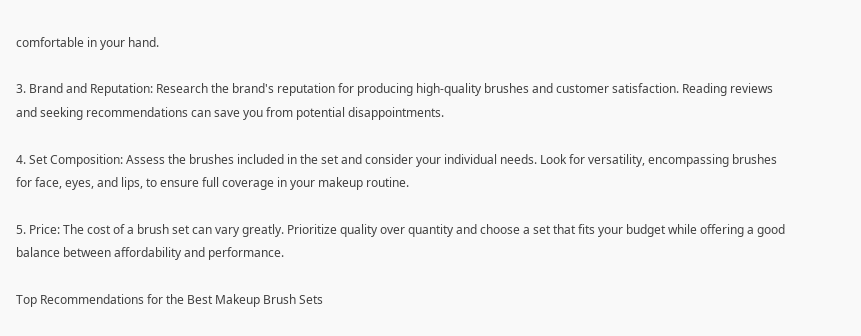comfortable in your hand.

3. Brand and Reputation: Research the brand's reputation for producing high-quality brushes and customer satisfaction. Reading reviews and seeking recommendations can save you from potential disappointments.

4. Set Composition: Assess the brushes included in the set and consider your individual needs. Look for versatility, encompassing brushes for face, eyes, and lips, to ensure full coverage in your makeup routine.

5. Price: The cost of a brush set can vary greatly. Prioritize quality over quantity and choose a set that fits your budget while offering a good balance between affordability and performance.

Top Recommendations for the Best Makeup Brush Sets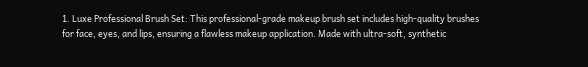1. Luxe Professional Brush Set: This professional-grade makeup brush set includes high-quality brushes for face, eyes, and lips, ensuring a flawless makeup application. Made with ultra-soft, synthetic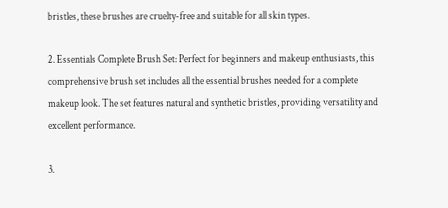bristles, these brushes are cruelty-free and suitable for all skin types.

2. Essentials Complete Brush Set: Perfect for beginners and makeup enthusiasts, this comprehensive brush set includes all the essential brushes needed for a complete makeup look. The set features natural and synthetic bristles, providing versatility and excellent performance.

3.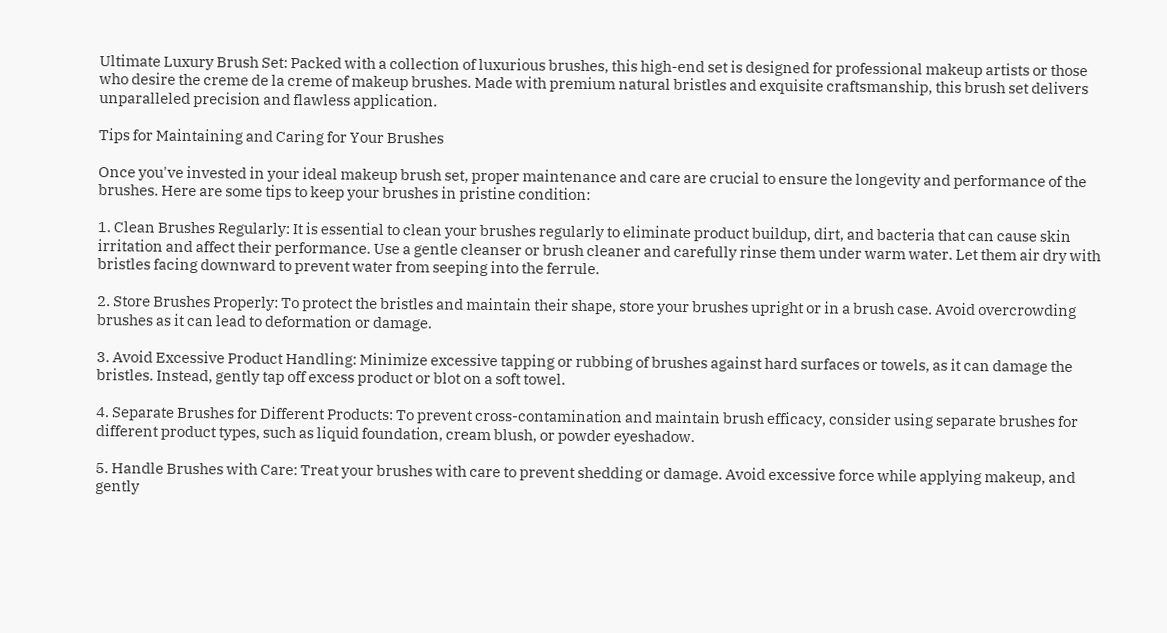Ultimate Luxury Brush Set: Packed with a collection of luxurious brushes, this high-end set is designed for professional makeup artists or those who desire the creme de la creme of makeup brushes. Made with premium natural bristles and exquisite craftsmanship, this brush set delivers unparalleled precision and flawless application.

Tips for Maintaining and Caring for Your Brushes

Once you've invested in your ideal makeup brush set, proper maintenance and care are crucial to ensure the longevity and performance of the brushes. Here are some tips to keep your brushes in pristine condition:

1. Clean Brushes Regularly: It is essential to clean your brushes regularly to eliminate product buildup, dirt, and bacteria that can cause skin irritation and affect their performance. Use a gentle cleanser or brush cleaner and carefully rinse them under warm water. Let them air dry with bristles facing downward to prevent water from seeping into the ferrule.

2. Store Brushes Properly: To protect the bristles and maintain their shape, store your brushes upright or in a brush case. Avoid overcrowding brushes as it can lead to deformation or damage.

3. Avoid Excessive Product Handling: Minimize excessive tapping or rubbing of brushes against hard surfaces or towels, as it can damage the bristles. Instead, gently tap off excess product or blot on a soft towel.

4. Separate Brushes for Different Products: To prevent cross-contamination and maintain brush efficacy, consider using separate brushes for different product types, such as liquid foundation, cream blush, or powder eyeshadow.

5. Handle Brushes with Care: Treat your brushes with care to prevent shedding or damage. Avoid excessive force while applying makeup, and gently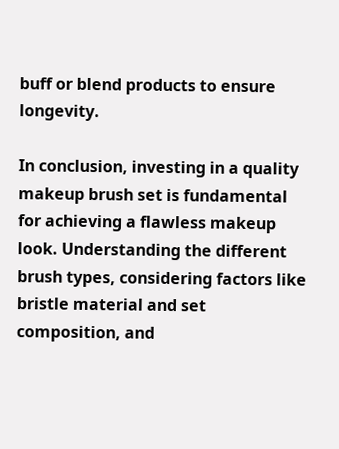buff or blend products to ensure longevity.

In conclusion, investing in a quality makeup brush set is fundamental for achieving a flawless makeup look. Understanding the different brush types, considering factors like bristle material and set composition, and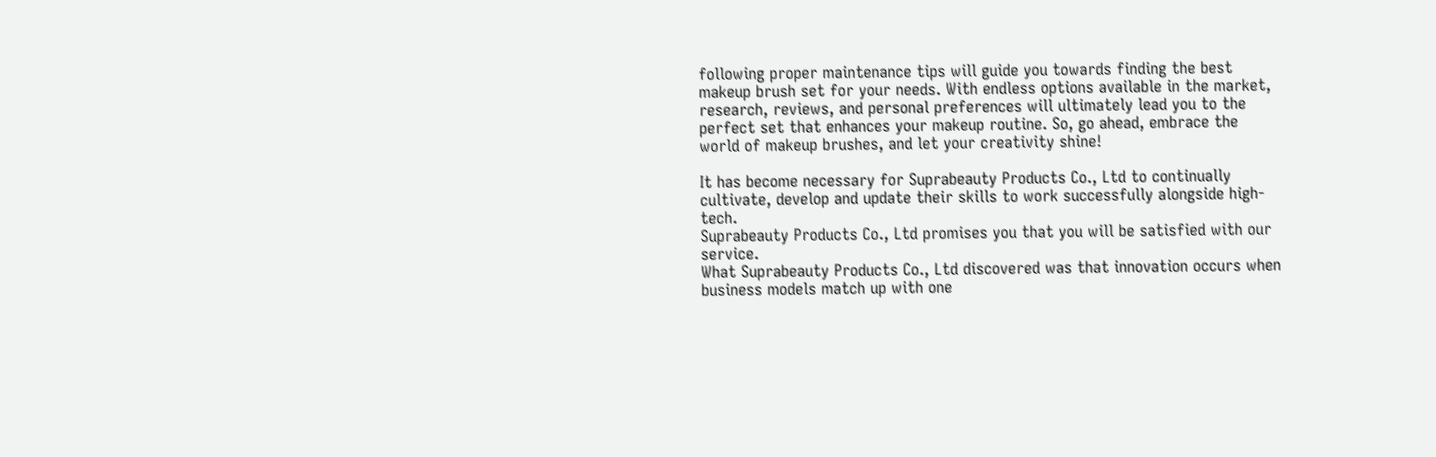following proper maintenance tips will guide you towards finding the best makeup brush set for your needs. With endless options available in the market, research, reviews, and personal preferences will ultimately lead you to the perfect set that enhances your makeup routine. So, go ahead, embrace the world of makeup brushes, and let your creativity shine!

It has become necessary for Suprabeauty Products Co., Ltd to continually cultivate, develop and update their skills to work successfully alongside high-tech.
Suprabeauty Products Co., Ltd promises you that you will be satisfied with our service.
What Suprabeauty Products Co., Ltd discovered was that innovation occurs when business models match up with one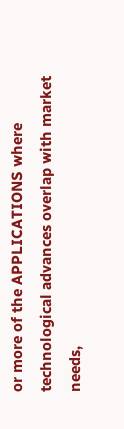or more of the APPLICATIONS where technological advances overlap with market needs,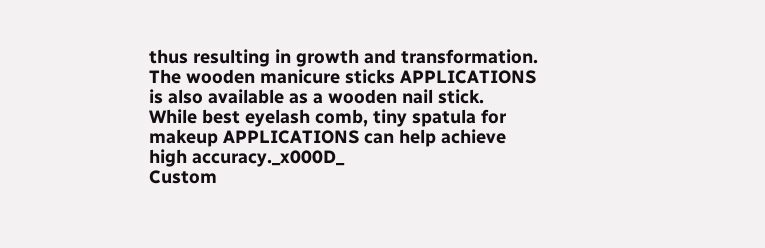thus resulting in growth and transformation.
The wooden manicure sticks APPLICATIONS is also available as a wooden nail stick.
While best eyelash comb, tiny spatula for makeup APPLICATIONS can help achieve high accuracy._x000D_
Custom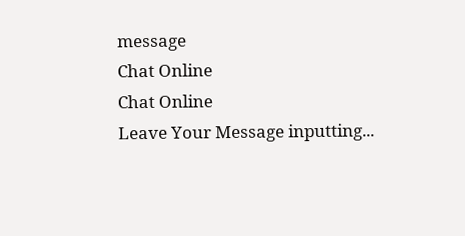message
Chat Online
Chat Online
Leave Your Message inputting...